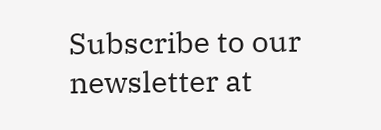Subscribe to our newsletter at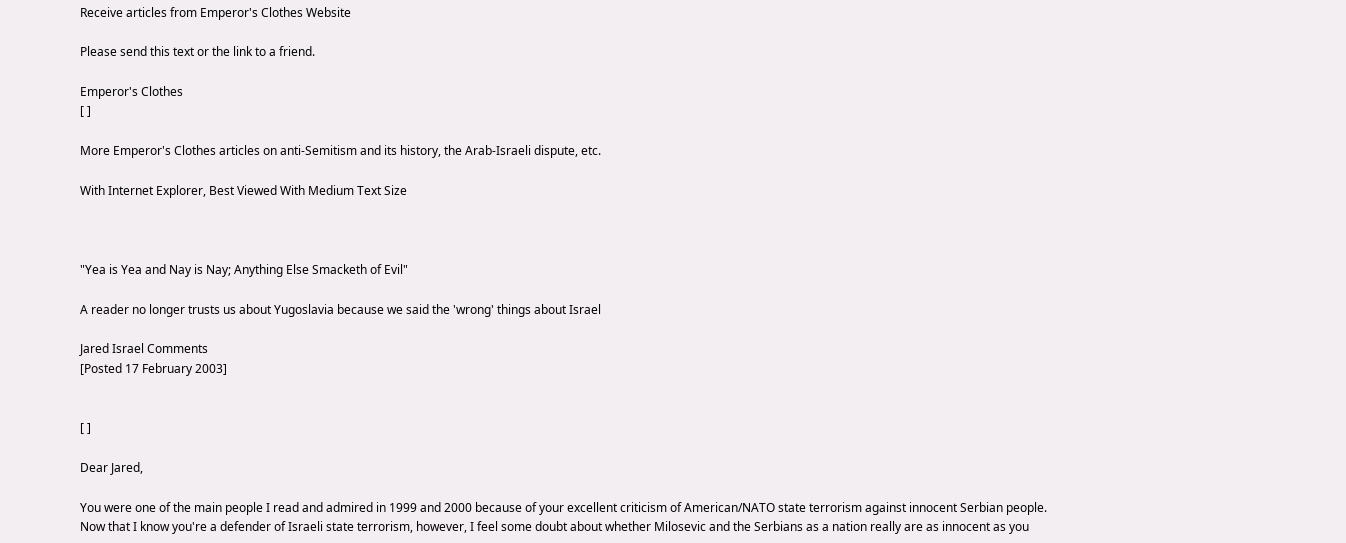Receive articles from Emperor's Clothes Website

Please send this text or the link to a friend.

Emperor's Clothes
[ ]

More Emperor's Clothes articles on anti-Semitism and its history, the Arab-Israeli dispute, etc.

With Internet Explorer, Best Viewed With Medium Text Size



"Yea is Yea and Nay is Nay; Anything Else Smacketh of Evil"

A reader no longer trusts us about Yugoslavia because we said the 'wrong' things about Israel

Jared Israel Comments
[Posted 17 February 2003]


[ ]

Dear Jared,

You were one of the main people I read and admired in 1999 and 2000 because of your excellent criticism of American/NATO state terrorism against innocent Serbian people. Now that I know you're a defender of Israeli state terrorism, however, I feel some doubt about whether Milosevic and the Serbians as a nation really are as innocent as you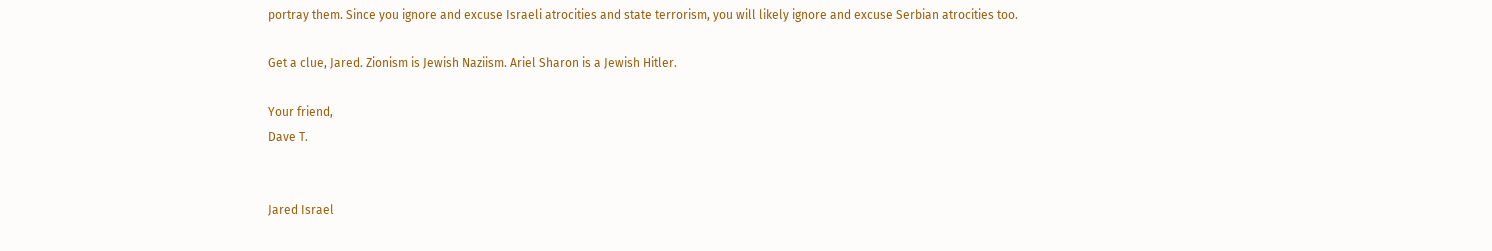portray them. Since you ignore and excuse Israeli atrocities and state terrorism, you will likely ignore and excuse Serbian atrocities too.

Get a clue, Jared. Zionism is Jewish Naziism. Ariel Sharon is a Jewish Hitler.

Your friend,
Dave T.


Jared Israel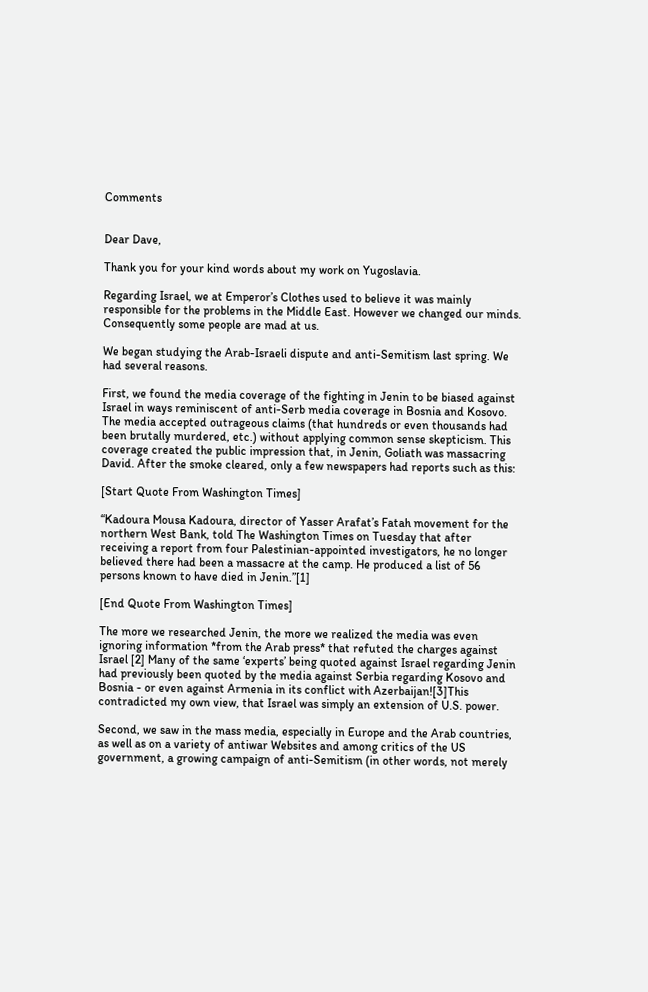Comments


Dear Dave,

Thank you for your kind words about my work on Yugoslavia.

Regarding Israel, we at Emperor’s Clothes used to believe it was mainly responsible for the problems in the Middle East. However we changed our minds. Consequently some people are mad at us.

We began studying the Arab-Israeli dispute and anti-Semitism last spring. We had several reasons.

First, we found the media coverage of the fighting in Jenin to be biased against Israel in ways reminiscent of anti-Serb media coverage in Bosnia and Kosovo. The media accepted outrageous claims (that hundreds or even thousands had been brutally murdered, etc.) without applying common sense skepticism. This coverage created the public impression that, in Jenin, Goliath was massacring David. After the smoke cleared, only a few newspapers had reports such as this:

[Start Quote From Washington Times]

“Kadoura Mousa Kadoura, director of Yasser Arafat’s Fatah movement for the northern West Bank, told The Washington Times on Tuesday that after receiving a report from four Palestinian-appointed investigators, he no longer believed there had been a massacre at the camp. He produced a list of 56 persons known to have died in Jenin.”[1]

[End Quote From Washington Times]

The more we researched Jenin, the more we realized the media was even ignoring information *from the Arab press* that refuted the charges against Israel [2] Many of the same ‘experts’ being quoted against Israel regarding Jenin had previously been quoted by the media against Serbia regarding Kosovo and Bosnia - or even against Armenia in its conflict with Azerbaijan![3]This contradicted my own view, that Israel was simply an extension of U.S. power.

Second, we saw in the mass media, especially in Europe and the Arab countries, as well as on a variety of antiwar Websites and among critics of the US government, a growing campaign of anti-Semitism (in other words, not merely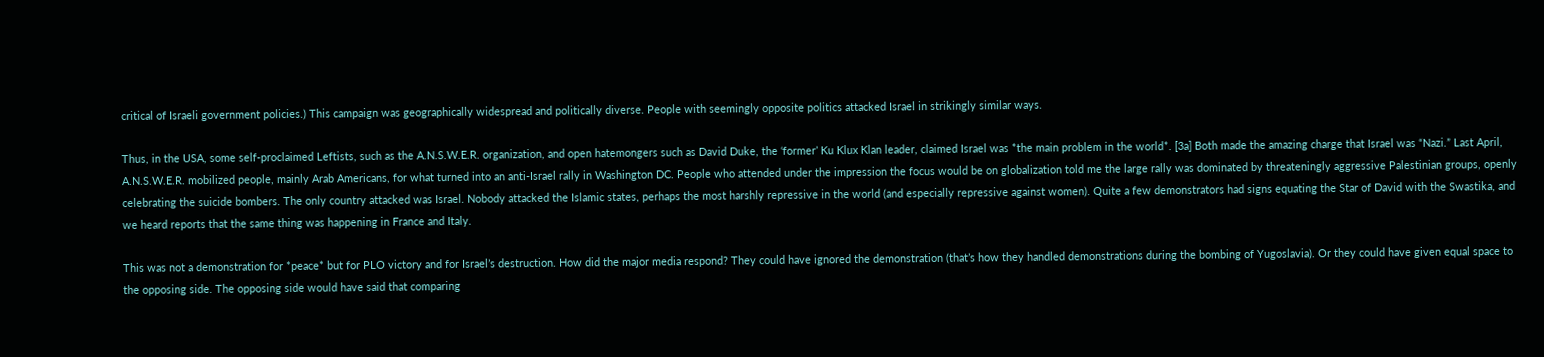critical of Israeli government policies.) This campaign was geographically widespread and politically diverse. People with seemingly opposite politics attacked Israel in strikingly similar ways.

Thus, in the USA, some self-proclaimed Leftists, such as the A.N.S.W.E.R. organization, and open hatemongers such as David Duke, the ‘former’ Ku Klux Klan leader, claimed Israel was *the main problem in the world*. [3a] Both made the amazing charge that Israel was “Nazi.” Last April, A.N.S.W.E.R. mobilized people, mainly Arab Americans, for what turned into an anti-Israel rally in Washington DC. People who attended under the impression the focus would be on globalization told me the large rally was dominated by threateningly aggressive Palestinian groups, openly celebrating the suicide bombers. The only country attacked was Israel. Nobody attacked the Islamic states, perhaps the most harshly repressive in the world (and especially repressive against women). Quite a few demonstrators had signs equating the Star of David with the Swastika, and we heard reports that the same thing was happening in France and Italy.

This was not a demonstration for *peace* but for PLO victory and for Israel’s destruction. How did the major media respond? They could have ignored the demonstration (that’s how they handled demonstrations during the bombing of Yugoslavia). Or they could have given equal space to the opposing side. The opposing side would have said that comparing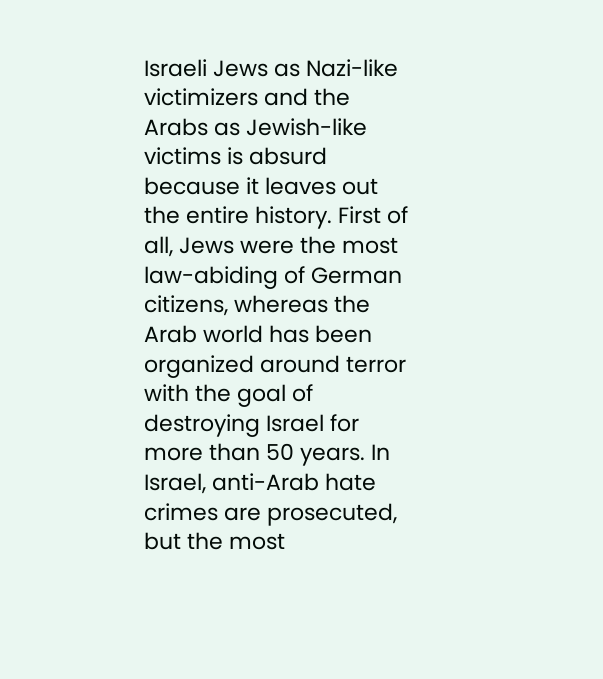Israeli Jews as Nazi-like victimizers and the Arabs as Jewish-like victims is absurd because it leaves out the entire history. First of all, Jews were the most law-abiding of German citizens, whereas the Arab world has been organized around terror with the goal of destroying Israel for more than 50 years. In Israel, anti-Arab hate crimes are prosecuted, but the most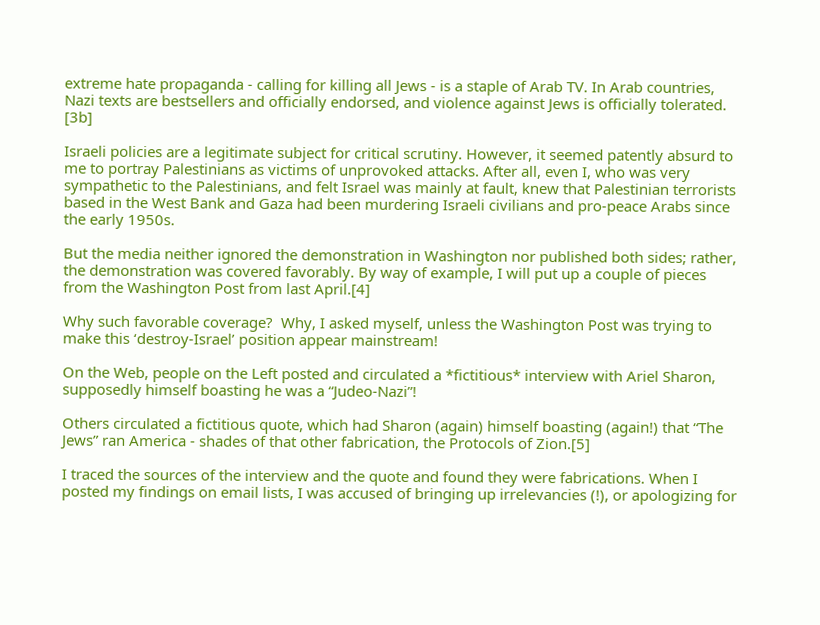extreme hate propaganda - calling for killing all Jews - is a staple of Arab TV. In Arab countries, Nazi texts are bestsellers and officially endorsed, and violence against Jews is officially tolerated. [3b]

Israeli policies are a legitimate subject for critical scrutiny. However, it seemed patently absurd to me to portray Palestinians as victims of unprovoked attacks. After all, even I, who was very sympathetic to the Palestinians, and felt Israel was mainly at fault, knew that Palestinian terrorists based in the West Bank and Gaza had been murdering Israeli civilians and pro-peace Arabs since the early 1950s.

But the media neither ignored the demonstration in Washington nor published both sides; rather, the demonstration was covered favorably. By way of example, I will put up a couple of pieces from the Washington Post from last April.[4]

Why such favorable coverage?  Why, I asked myself, unless the Washington Post was trying to make this ‘destroy-Israel’ position appear mainstream!

On the Web, people on the Left posted and circulated a *fictitious* interview with Ariel Sharon, supposedly himself boasting he was a “Judeo-Nazi”!

Others circulated a fictitious quote, which had Sharon (again) himself boasting (again!) that “The Jews” ran America - shades of that other fabrication, the Protocols of Zion.[5]

I traced the sources of the interview and the quote and found they were fabrications. When I posted my findings on email lists, I was accused of bringing up irrelevancies (!), or apologizing for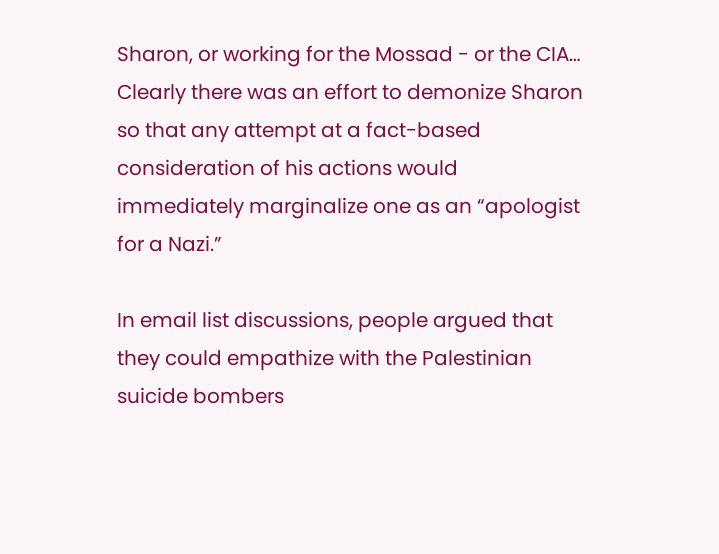Sharon, or working for the Mossad - or the CIA… Clearly there was an effort to demonize Sharon so that any attempt at a fact-based consideration of his actions would immediately marginalize one as an “apologist for a Nazi.”

In email list discussions, people argued that they could empathize with the Palestinian suicide bombers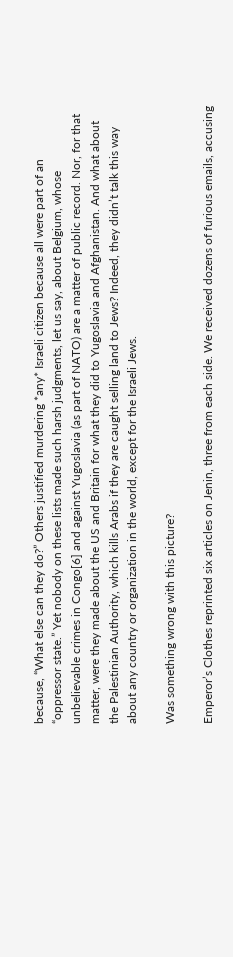because, “What else can they do?” Others justified murdering *any* Israeli citizen because all were part of an “oppressor state.” Yet nobody on these lists made such harsh judgments, let us say, about Belgium, whose unbelievable crimes in Congo[6] and against Yugoslavia (as part of NATO) are a matter of public record. Nor, for that matter, were they made about the US and Britain for what they did to Yugoslavia and Afghanistan. And what about the Palestinian Authority, which kills Arabs if they are caught selling land to Jews? Indeed, they didn’t talk this way about any country or organization in the world, except for the Israeli Jews.

Was something wrong with this picture?

Emperor’s Clothes reprinted six articles on Jenin, three from each side. We received dozens of furious emails, accusing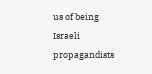us of being Israeli propagandists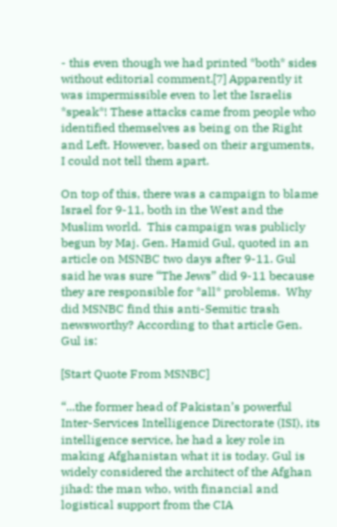- this even though we had printed *both* sides without editorial comment.[7] Apparently it was impermissible even to let the Israelis *speak*! These attacks came from people who identified themselves as being on the Right and Left. However, based on their arguments, I could not tell them apart.

On top of this, there was a campaign to blame Israel for 9-11, both in the West and the Muslim world.  This campaign was publicly begun by Maj. Gen. Hamid Gul, quoted in an article on MSNBC two days after 9-11. Gul said he was sure “The Jews” did 9-11 because they are responsible for *all* problems.  Why did MSNBC find this anti-Semitic trash newsworthy? According to that article Gen. Gul is:

[Start Quote From MSNBC]

“...the former head of Pakistan’s powerful Inter-Services Intelligence Directorate (ISI), its intelligence service, he had a key role in making Afghanistan what it is today. Gul is widely considered the architect of the Afghan jihad: the man who, with financial and logistical support from the CIA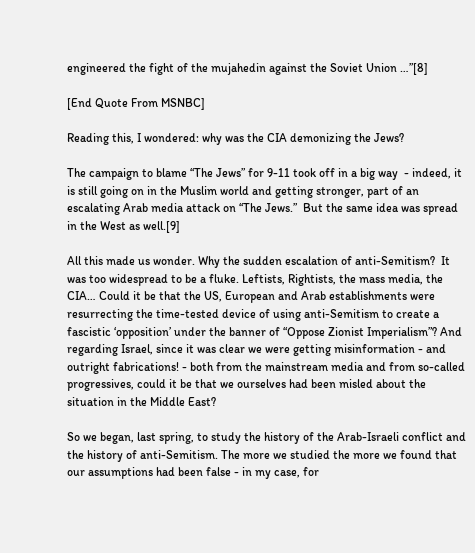engineered the fight of the mujahedin against the Soviet Union …”[8]

[End Quote From MSNBC]

Reading this, I wondered: why was the CIA demonizing the Jews?

The campaign to blame “The Jews” for 9-11 took off in a big way  - indeed, it is still going on in the Muslim world and getting stronger, part of an escalating Arab media attack on “The Jews.”  But the same idea was spread in the West as well.[9]

All this made us wonder. Why the sudden escalation of anti-Semitism?  It was too widespread to be a fluke. Leftists, Rightists, the mass media, the CIA… Could it be that the US, European and Arab establishments were resurrecting the time-tested device of using anti-Semitism to create a fascistic ‘opposition’ under the banner of “Oppose Zionist Imperialism”? And regarding Israel, since it was clear we were getting misinformation - and outright fabrications! - both from the mainstream media and from so-called progressives, could it be that we ourselves had been misled about the situation in the Middle East?

So we began, last spring, to study the history of the Arab-Israeli conflict and the history of anti-Semitism. The more we studied the more we found that our assumptions had been false - in my case, for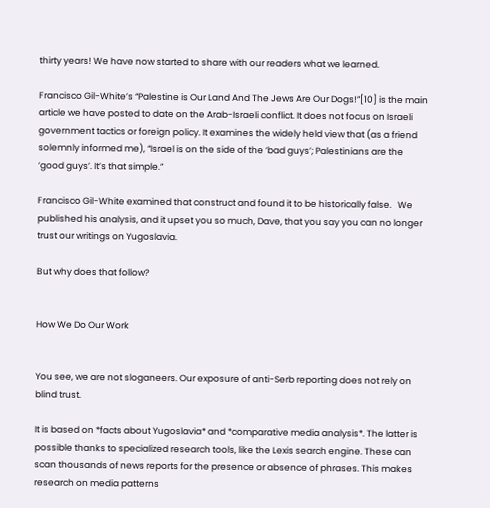thirty years! We have now started to share with our readers what we learned.

Francisco Gil-White’s “Palestine is Our Land And The Jews Are Our Dogs!”[10] is the main article we have posted to date on the Arab-Israeli conflict. It does not focus on Israeli government tactics or foreign policy. It examines the widely held view that (as a friend solemnly informed me), “Israel is on the side of the ‘bad guys’; Palestinians are the ‘good guys’. It’s that simple.”

Francisco Gil-White examined that construct and found it to be historically false.   We published his analysis, and it upset you so much, Dave, that you say you can no longer trust our writings on Yugoslavia.

But why does that follow?


How We Do Our Work


You see, we are not sloganeers. Our exposure of anti-Serb reporting does not rely on blind trust.

It is based on *facts about Yugoslavia* and *comparative media analysis*. The latter is possible thanks to specialized research tools, like the Lexis search engine. These can scan thousands of news reports for the presence or absence of phrases. This makes research on media patterns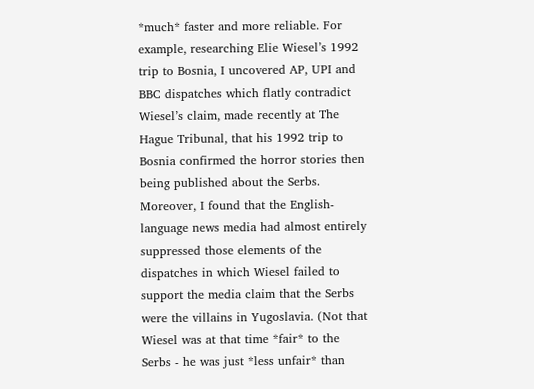*much* faster and more reliable. For example, researching Elie Wiesel’s 1992 trip to Bosnia, I uncovered AP, UPI and BBC dispatches which flatly contradict Wiesel’s claim, made recently at The Hague Tribunal, that his 1992 trip to Bosnia confirmed the horror stories then being published about the Serbs. Moreover, I found that the English-language news media had almost entirely suppressed those elements of the dispatches in which Wiesel failed to support the media claim that the Serbs were the villains in Yugoslavia. (Not that Wiesel was at that time *fair* to the Serbs - he was just *less unfair* than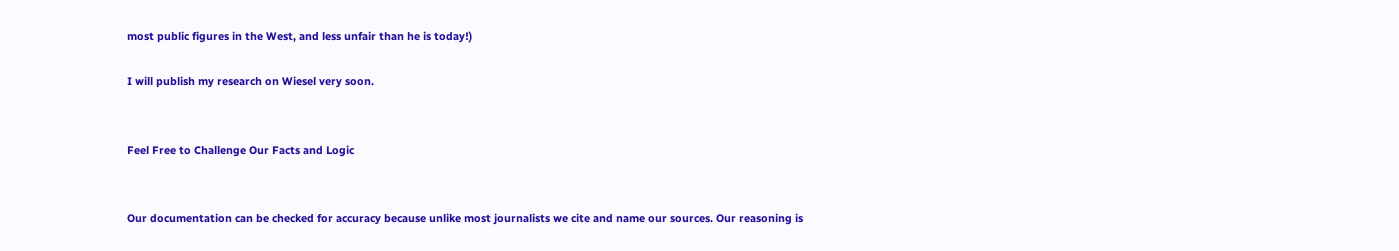most public figures in the West, and less unfair than he is today!)

I will publish my research on Wiesel very soon.


Feel Free to Challenge Our Facts and Logic


Our documentation can be checked for accuracy because unlike most journalists we cite and name our sources. Our reasoning is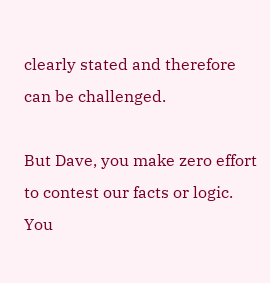clearly stated and therefore can be challenged.

But Dave, you make zero effort to contest our facts or logic.  You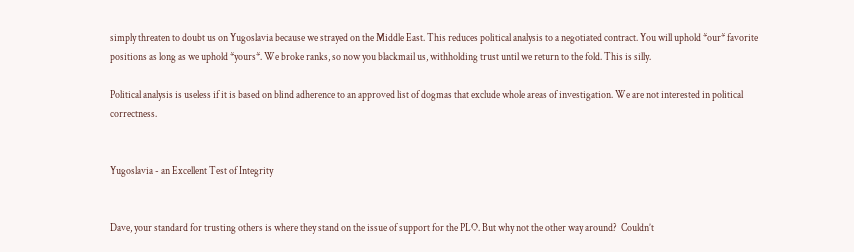simply threaten to doubt us on Yugoslavia because we strayed on the Middle East. This reduces political analysis to a negotiated contract. You will uphold *our* favorite positions as long as we uphold *yours*. We broke ranks, so now you blackmail us, withholding trust until we return to the fold. This is silly.

Political analysis is useless if it is based on blind adherence to an approved list of dogmas that exclude whole areas of investigation. We are not interested in political correctness.


Yugoslavia - an Excellent Test of Integrity


Dave, your standard for trusting others is where they stand on the issue of support for the PLO. But why not the other way around?  Couldn’t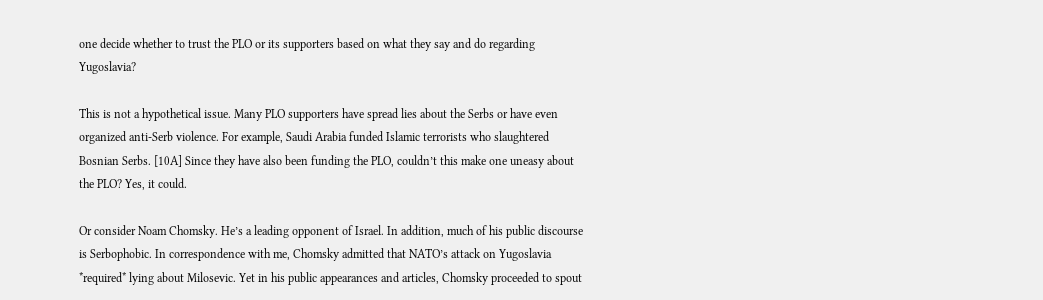one decide whether to trust the PLO or its supporters based on what they say and do regarding Yugoslavia?

This is not a hypothetical issue. Many PLO supporters have spread lies about the Serbs or have even organized anti-Serb violence. For example, Saudi Arabia funded Islamic terrorists who slaughtered Bosnian Serbs. [10A] Since they have also been funding the PLO, couldn’t this make one uneasy about the PLO? Yes, it could.

Or consider Noam Chomsky. He’s a leading opponent of Israel. In addition, much of his public discourse is Serbophobic. In correspondence with me, Chomsky admitted that NATO’s attack on Yugoslavia *required* lying about Milosevic. Yet in his public appearances and articles, Chomsky proceeded to spout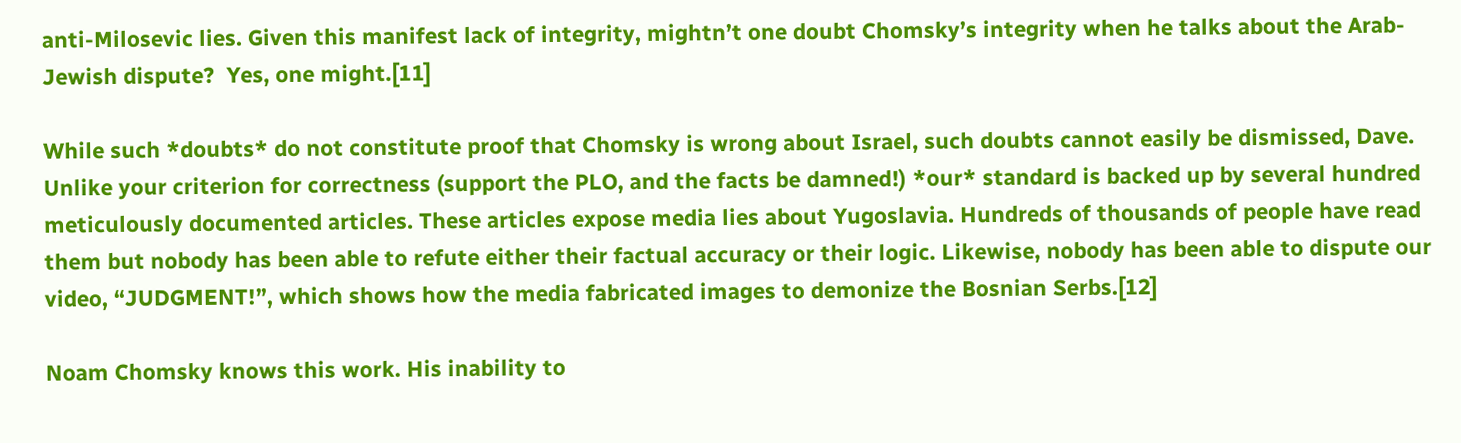anti-Milosevic lies. Given this manifest lack of integrity, mightn’t one doubt Chomsky’s integrity when he talks about the Arab-Jewish dispute?  Yes, one might.[11]

While such *doubts* do not constitute proof that Chomsky is wrong about Israel, such doubts cannot easily be dismissed, Dave. Unlike your criterion for correctness (support the PLO, and the facts be damned!) *our* standard is backed up by several hundred meticulously documented articles. These articles expose media lies about Yugoslavia. Hundreds of thousands of people have read them but nobody has been able to refute either their factual accuracy or their logic. Likewise, nobody has been able to dispute our video, “JUDGMENT!”, which shows how the media fabricated images to demonize the Bosnian Serbs.[12]

Noam Chomsky knows this work. His inability to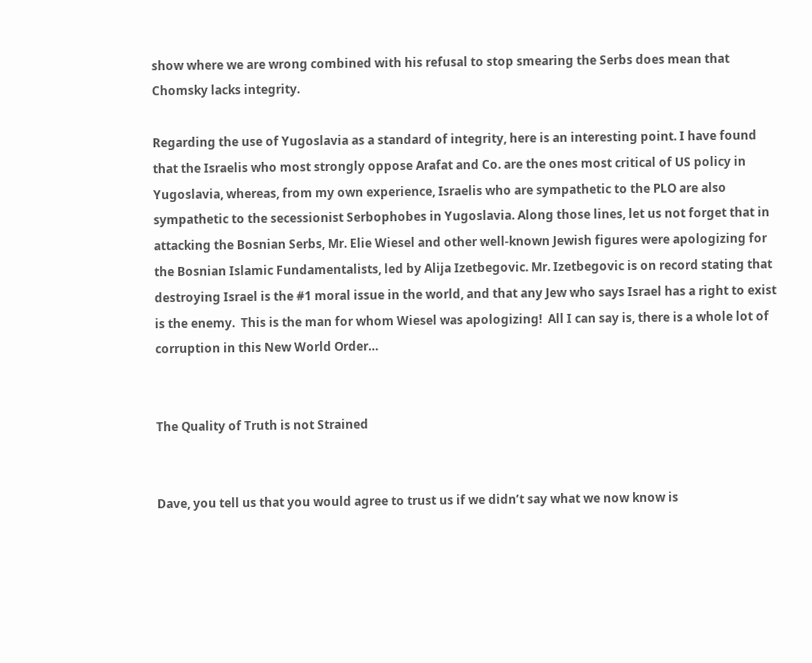show where we are wrong combined with his refusal to stop smearing the Serbs does mean that Chomsky lacks integrity.

Regarding the use of Yugoslavia as a standard of integrity, here is an interesting point. I have found that the Israelis who most strongly oppose Arafat and Co. are the ones most critical of US policy in Yugoslavia, whereas, from my own experience, Israelis who are sympathetic to the PLO are also sympathetic to the secessionist Serbophobes in Yugoslavia. Along those lines, let us not forget that in attacking the Bosnian Serbs, Mr. Elie Wiesel and other well-known Jewish figures were apologizing for the Bosnian Islamic Fundamentalists, led by Alija Izetbegovic. Mr. Izetbegovic is on record stating that destroying Israel is the #1 moral issue in the world, and that any Jew who says Israel has a right to exist is the enemy.  This is the man for whom Wiesel was apologizing!  All I can say is, there is a whole lot of corruption in this New World Order…


The Quality of Truth is not Strained


Dave, you tell us that you would agree to trust us if we didn’t say what we now know is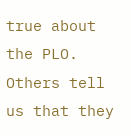true about the PLO. Others tell us that they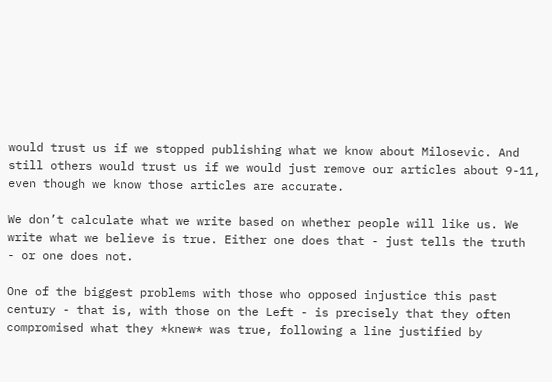would trust us if we stopped publishing what we know about Milosevic. And still others would trust us if we would just remove our articles about 9-11, even though we know those articles are accurate.

We don’t calculate what we write based on whether people will like us. We write what we believe is true. Either one does that - just tells the truth  - or one does not.

One of the biggest problems with those who opposed injustice this past century - that is, with those on the Left - is precisely that they often compromised what they *knew* was true, following a line justified by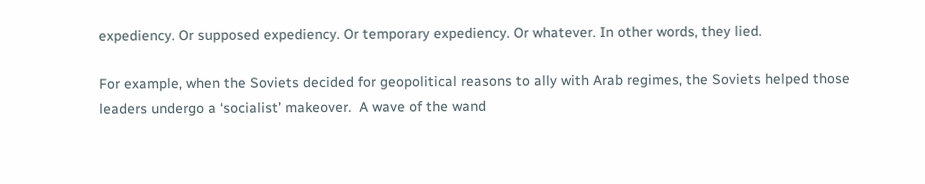expediency. Or supposed expediency. Or temporary expediency. Or whatever. In other words, they lied.

For example, when the Soviets decided for geopolitical reasons to ally with Arab regimes, the Soviets helped those leaders undergo a ‘socialist’ makeover.  A wave of the wand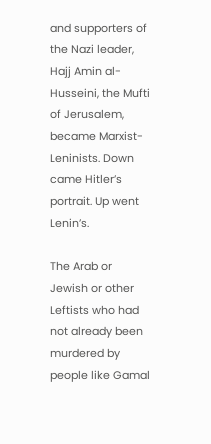and supporters of the Nazi leader, Hajj Amin al-Husseini, the Mufti of Jerusalem, became Marxist-Leninists. Down came Hitler’s portrait. Up went Lenin’s.

The Arab or Jewish or other Leftists who had not already been murdered by people like Gamal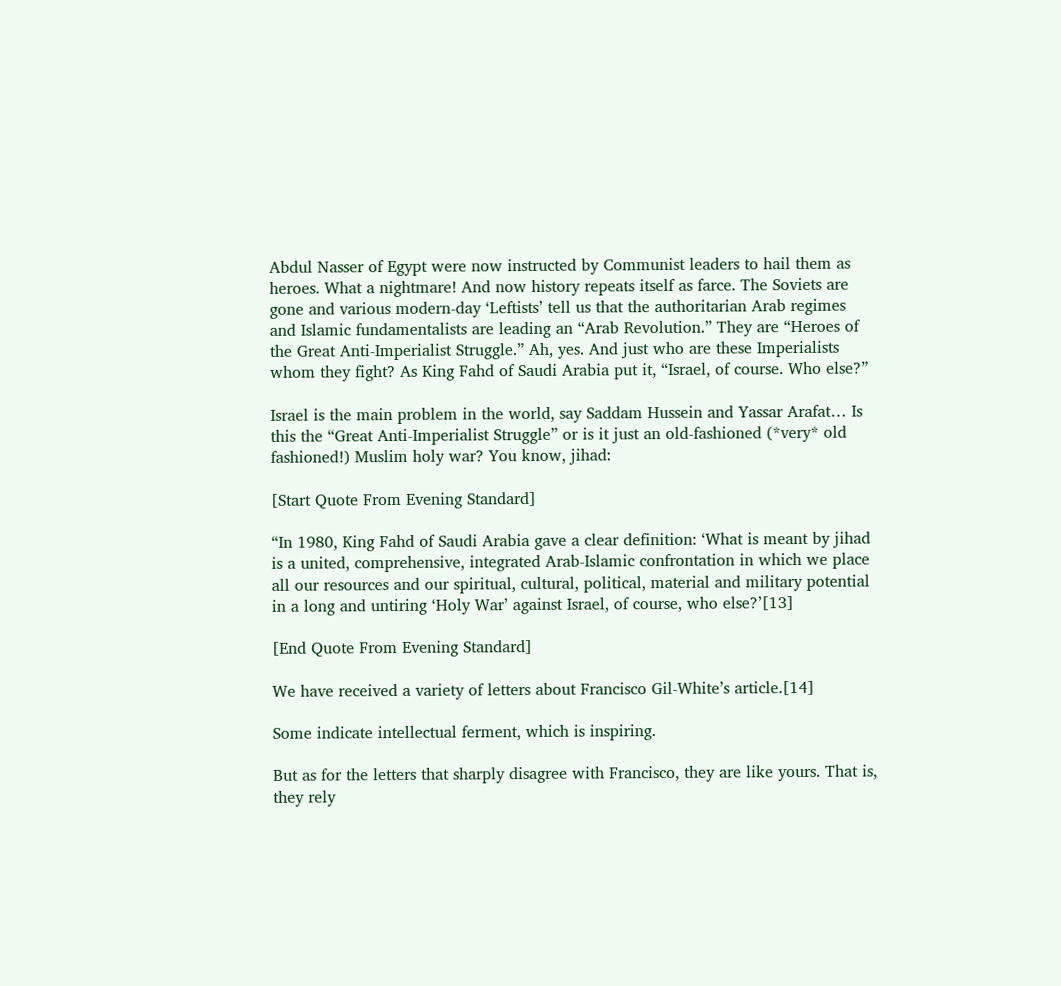Abdul Nasser of Egypt were now instructed by Communist leaders to hail them as heroes. What a nightmare! And now history repeats itself as farce. The Soviets are gone and various modern-day ‘Leftists’ tell us that the authoritarian Arab regimes and Islamic fundamentalists are leading an “Arab Revolution.” They are “Heroes of the Great Anti-Imperialist Struggle.” Ah, yes. And just who are these Imperialists whom they fight? As King Fahd of Saudi Arabia put it, “Israel, of course. Who else?”

Israel is the main problem in the world, say Saddam Hussein and Yassar Arafat… Is this the “Great Anti-Imperialist Struggle” or is it just an old-fashioned (*very* old fashioned!) Muslim holy war? You know, jihad:

[Start Quote From Evening Standard]

“In 1980, King Fahd of Saudi Arabia gave a clear definition: ‘What is meant by jihad is a united, comprehensive, integrated Arab-Islamic confrontation in which we place all our resources and our spiritual, cultural, political, material and military potential in a long and untiring ‘Holy War’ against Israel, of course, who else?’[13]

[End Quote From Evening Standard]

We have received a variety of letters about Francisco Gil-White’s article.[14]

Some indicate intellectual ferment, which is inspiring.

But as for the letters that sharply disagree with Francisco, they are like yours. That is, they rely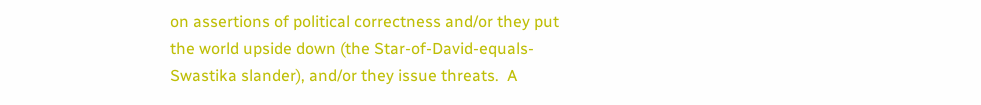on assertions of political correctness and/or they put the world upside down (the Star-of-David-equals-Swastika slander), and/or they issue threats.  A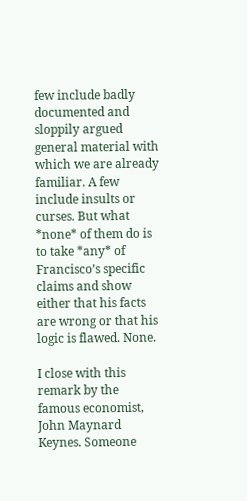few include badly documented and sloppily argued general material with which we are already familiar. A few include insults or curses. But what *none* of them do is to take *any* of Francisco’s specific claims and show either that his facts are wrong or that his logic is flawed. None.

I close with this remark by the famous economist, John Maynard Keynes. Someone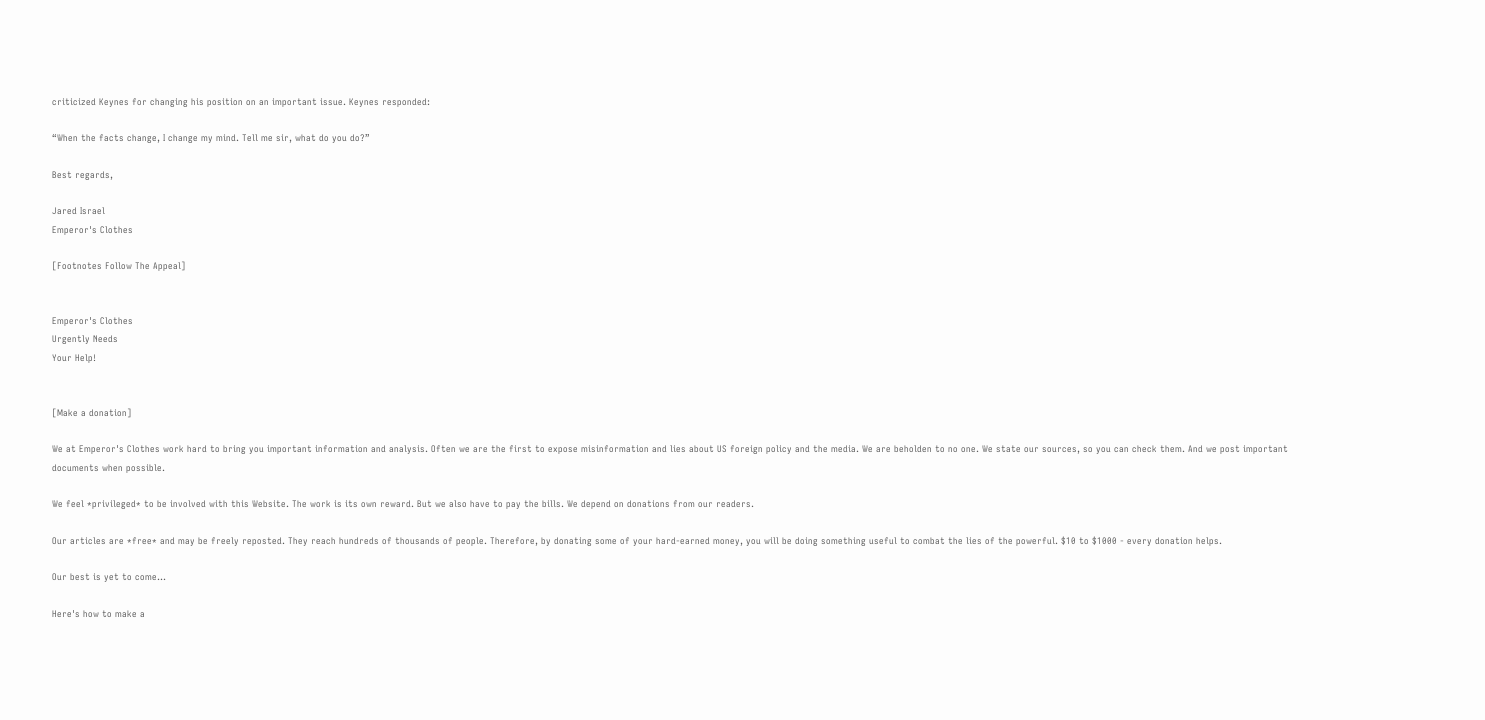criticized Keynes for changing his position on an important issue. Keynes responded:

“When the facts change, I change my mind. Tell me sir, what do you do?”

Best regards,

Jared Israel
Emperor's Clothes

[Footnotes Follow The Appeal]


Emperor's Clothes
Urgently Needs
Your Help!


[Make a donation]

We at Emperor's Clothes work hard to bring you important information and analysis. Often we are the first to expose misinformation and lies about US foreign policy and the media. We are beholden to no one. We state our sources, so you can check them. And we post important documents when possible.

We feel *privileged* to be involved with this Website. The work is its own reward. But we also have to pay the bills. We depend on donations from our readers.

Our articles are *free* and may be freely reposted. They reach hundreds of thousands of people. Therefore, by donating some of your hard-earned money, you will be doing something useful to combat the lies of the powerful. $10 to $1000 - every donation helps.

Our best is yet to come...

Here's how to make a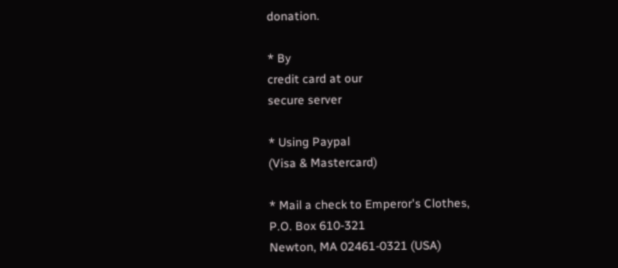donation.

* By
credit card at our
secure server

* Using Paypal
(Visa & Mastercard)

* Mail a check to Emperor's Clothes,
P.O. Box 610-321
Newton, MA 02461-0321 (USA)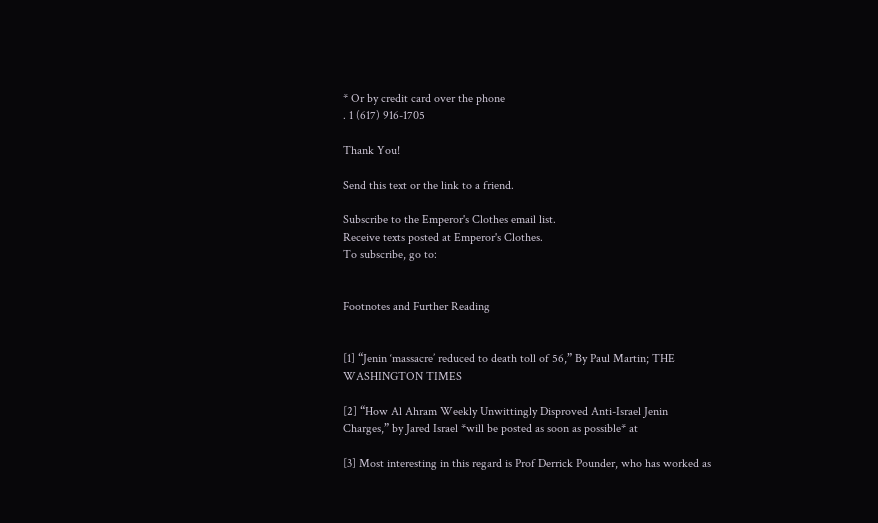* Or by credit card over the phone
. 1 (617) 916-1705

Thank You!

Send this text or the link to a friend.

Subscribe to the Emperor's Clothes email list.
Receive texts posted at Emperor's Clothes.
To subscribe, go to:


Footnotes and Further Reading


[1] “Jenin ‘massacre’ reduced to death toll of 56,” By Paul Martin; THE WASHINGTON TIMES

[2] “How Al Ahram Weekly Unwittingly Disproved Anti-Israel Jenin Charges,” by Jared Israel *will be posted as soon as possible* at

[3] Most interesting in this regard is Prof Derrick Pounder, who has worked as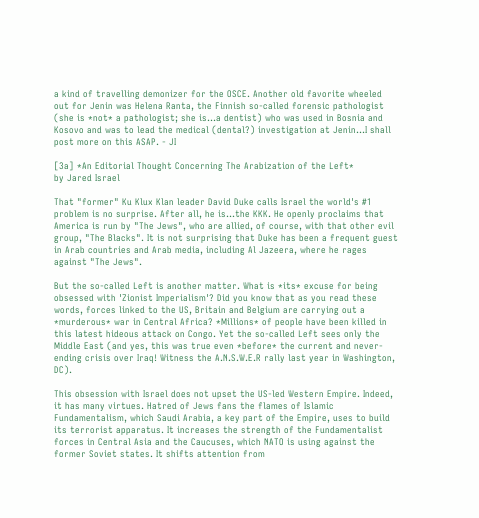a kind of travelling demonizer for the OSCE. Another old favorite wheeled out for Jenin was Helena Ranta, the Finnish so-called forensic pathologist (she is *not* a pathologist; she is…a dentist) who was used in Bosnia and Kosovo and was to lead the medical (dental?) investigation at Jenin…I shall post more on this ASAP. - JI

[3a] *An Editorial Thought Concerning The Arabization of the Left*
by Jared Israel

That "former" Ku Klux Klan leader David Duke calls Israel the world's #1 problem is no surprise. After all, he is...the KKK. He openly proclaims that America is run by "The Jews", who are allied, of course, with that other evil group, "The Blacks". It is not surprising that Duke has been a frequent guest in Arab countries and Arab media, including Al Jazeera, where he rages against "The Jews".

But the so-called Left is another matter. What is *its* excuse for being obsessed with 'Zionist Imperialism'? Did you know that as you read these words, forces linked to the US, Britain and Belgium are carrying out a *murderous* war in Central Africa? *Millions* of people have been killed in this latest hideous attack on Congo. Yet the so-called Left sees only the Middle East (and yes, this was true even *before* the current and never-ending crisis over Iraq! Witness the A.N.S.W.E.R rally last year in Washington, DC).

This obsession with Israel does not upset the US-led Western Empire. Indeed, it has many virtues. Hatred of Jews fans the flames of Islamic Fundamentalism, which Saudi Arabia, a key part of the Empire, uses to build its terrorist apparatus. It increases the strength of the Fundamentalist forces in Central Asia and the Caucuses, which NATO is using against the former Soviet states. It shifts attention from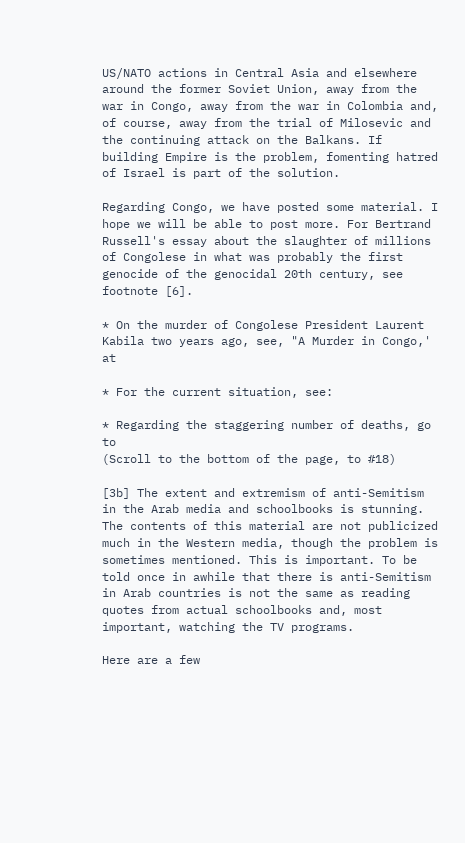US/NATO actions in Central Asia and elsewhere around the former Soviet Union, away from the war in Congo, away from the war in Colombia and, of course, away from the trial of Milosevic and the continuing attack on the Balkans. If building Empire is the problem, fomenting hatred of Israel is part of the solution.

Regarding Congo, we have posted some material. I hope we will be able to post more. For Bertrand Russell's essay about the slaughter of millions of Congolese in what was probably the first genocide of the genocidal 20th century, see footnote [6].

* On the murder of Congolese President Laurent Kabila two years ago, see, "A Murder in Congo,' at

* For the current situation, see:

* Regarding the staggering number of deaths, go to
(Scroll to the bottom of the page, to #18)

[3b] The extent and extremism of anti-Semitism in the Arab media and schoolbooks is stunning. The contents of this material are not publicized much in the Western media, though the problem is sometimes mentioned. This is important. To be told once in awhile that there is anti-Semitism in Arab countries is not the same as reading quotes from actual schoolbooks and, most important, watching the TV programs.

Here are a few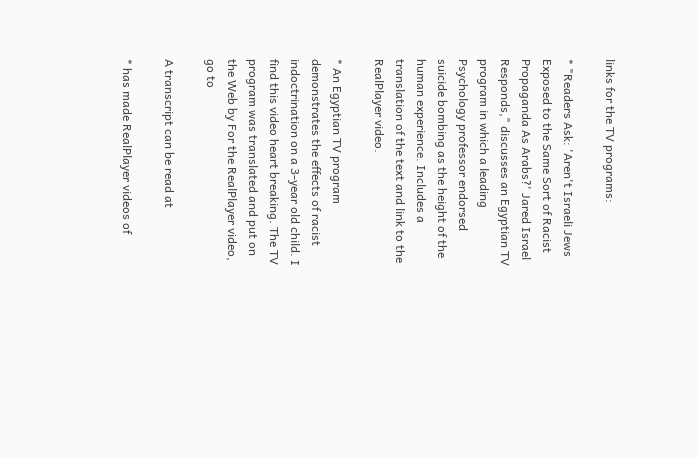links for the TV programs:

* "Readers Ask: 'Aren't Israeli Jews Exposed to the Same Sort of Racist Propaganda As Arabs?' Jared Israel Responds," discusses an Egyptian TV program in which a leading Psychology professor endorsed suicide bombing as the height of the human experience. Includes a translation of the text and link to the RealPlayer video.

* An Egyptian TV program demonstrates the effects of racist indoctrination on a 3-year old child. I find this video heart breaking. The TV program was translated and put on the Web by For the RealPlayer video, go to

A transcript can be read at

* has made RealPlayer videos of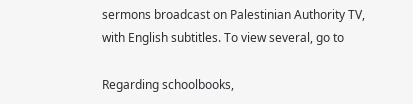sermons broadcast on Palestinian Authority TV, with English subtitles. To view several, go to

Regarding schoolbooks,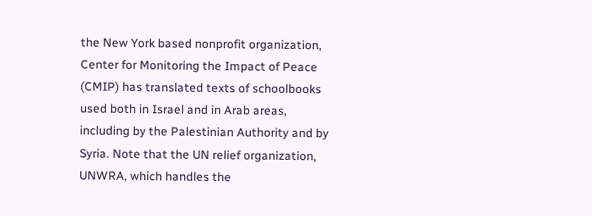the New York based nonprofit organization, Center for Monitoring the Impact of Peace (CMIP) has translated texts of schoolbooks used both in Israel and in Arab areas, including by the Palestinian Authority and by Syria. Note that the UN relief organization, UNWRA, which handles the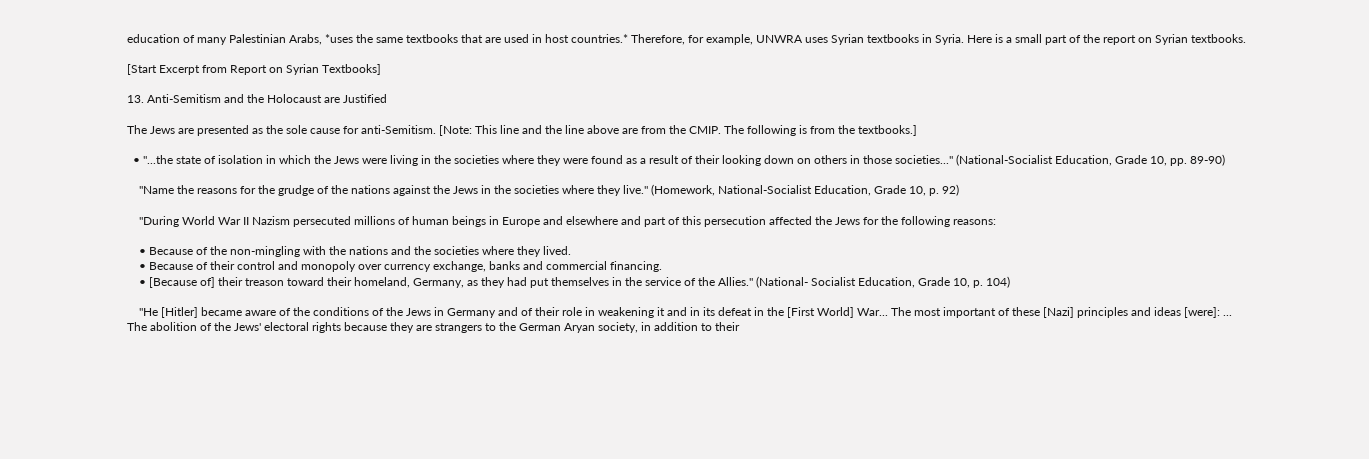education of many Palestinian Arabs, *uses the same textbooks that are used in host countries.* Therefore, for example, UNWRA uses Syrian textbooks in Syria. Here is a small part of the report on Syrian textbooks.

[Start Excerpt from Report on Syrian Textbooks]

13. Anti-Semitism and the Holocaust are Justified

The Jews are presented as the sole cause for anti-Semitism. [Note: This line and the line above are from the CMIP. The following is from the textbooks.]

  • "...the state of isolation in which the Jews were living in the societies where they were found as a result of their looking down on others in those societies..." (National-Socialist Education, Grade 10, pp. 89-90)

    "Name the reasons for the grudge of the nations against the Jews in the societies where they live." (Homework, National-Socialist Education, Grade 10, p. 92)

    "During World War II Nazism persecuted millions of human beings in Europe and elsewhere and part of this persecution affected the Jews for the following reasons:

    • Because of the non-mingling with the nations and the societies where they lived.
    • Because of their control and monopoly over currency exchange, banks and commercial financing.
    • [Because of] their treason toward their homeland, Germany, as they had put themselves in the service of the Allies." (National- Socialist Education, Grade 10, p. 104)

    "He [Hitler] became aware of the conditions of the Jews in Germany and of their role in weakening it and in its defeat in the [First World] War... The most important of these [Nazi] principles and ideas [were]: ... The abolition of the Jews' electoral rights because they are strangers to the German Aryan society, in addition to their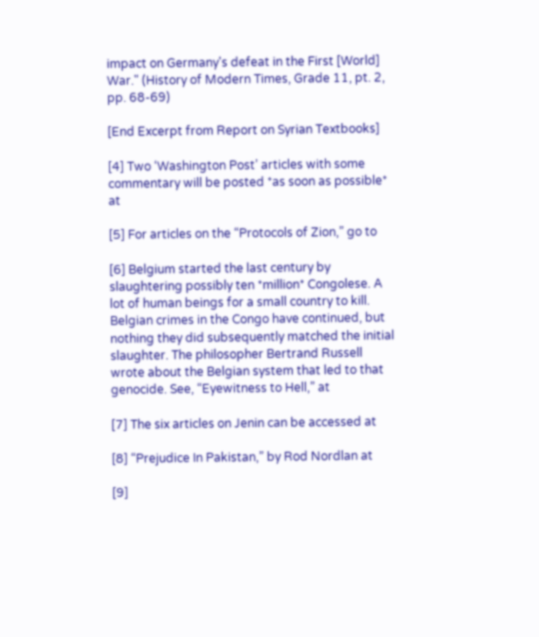impact on Germany's defeat in the First [World] War." (History of Modern Times, Grade 11, pt. 2, pp. 68-69)

[End Excerpt from Report on Syrian Textbooks]

[4] Two ‘Washington Post’ articles with some commentary will be posted *as soon as possible* at

[5] For articles on the “Protocols of Zion,” go to

[6] Belgium started the last century by slaughtering possibly ten *million* Congolese. A lot of human beings for a small country to kill. Belgian crimes in the Congo have continued, but nothing they did subsequently matched the initial slaughter. The philosopher Bertrand Russell wrote about the Belgian system that led to that genocide. See, “Eyewitness to Hell,” at

[7] The six articles on Jenin can be accessed at

[8] “Prejudice In Pakistan,” by Rod Nordlan at

[9]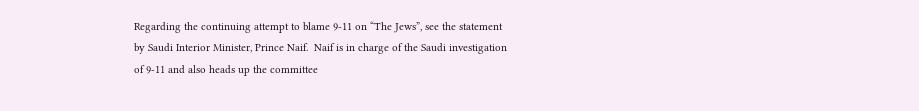Regarding the continuing attempt to blame 9-11 on “The Jews”, see the statement by Saudi Interior Minister, Prince Naif.  Naif is in charge of the Saudi investigation of 9-11 and also heads up the committee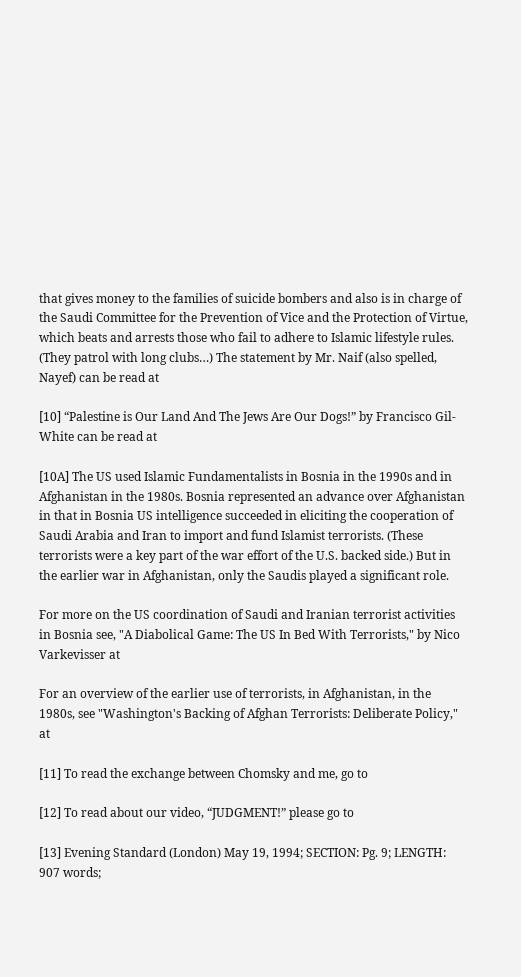that gives money to the families of suicide bombers and also is in charge of the Saudi Committee for the Prevention of Vice and the Protection of Virtue, which beats and arrests those who fail to adhere to Islamic lifestyle rules. (They patrol with long clubs…) The statement by Mr. Naif (also spelled, Nayef) can be read at

[10] “Palestine is Our Land And The Jews Are Our Dogs!” by Francisco Gil-White can be read at

[10A] The US used Islamic Fundamentalists in Bosnia in the 1990s and in Afghanistan in the 1980s. Bosnia represented an advance over Afghanistan in that in Bosnia US intelligence succeeded in eliciting the cooperation of Saudi Arabia and Iran to import and fund Islamist terrorists. (These terrorists were a key part of the war effort of the U.S. backed side.) But in the earlier war in Afghanistan, only the Saudis played a significant role.

For more on the US coordination of Saudi and Iranian terrorist activities in Bosnia see, "A Diabolical Game: The US In Bed With Terrorists," by Nico Varkevisser at

For an overview of the earlier use of terrorists, in Afghanistan, in the 1980s, see "Washington's Backing of Afghan Terrorists: Deliberate Policy," at

[11] To read the exchange between Chomsky and me, go to

[12] To read about our video, “JUDGMENT!” please go to

[13] Evening Standard (London) May 19, 1994; SECTION: Pg. 9; LENGTH: 907 words;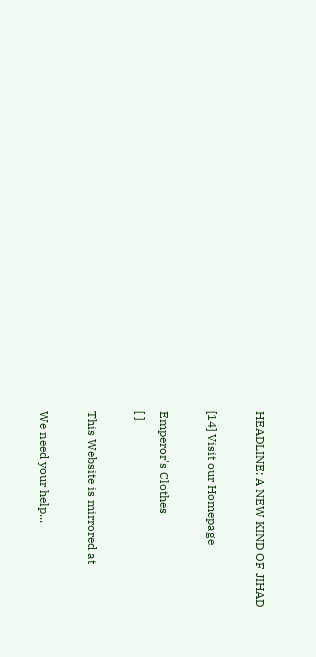HEADLINE: A NEW KIND OF JIHAD

[14] Visit our Homepage

Emperor's Clothes
[ ]

This Website is mirrored at

We need your help...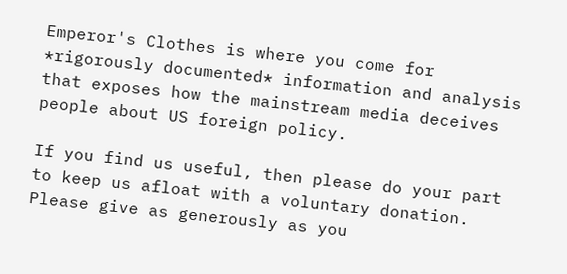Emperor's Clothes is where you come for *rigorously documented* information and analysis that exposes how the mainstream media deceives people about US foreign policy.

If you find us useful, then please do your part to keep us afloat with a voluntary donation. Please give as generously as you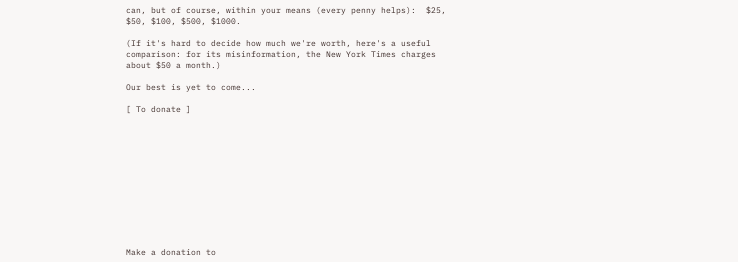can, but of course, within your means (every penny helps):  $25, $50, $100, $500, $1000.

(If it's hard to decide how much we're worth, here's a useful comparison: for its misinformation, the New York Times charges about $50 a month.)

Our best is yet to come...

[ To donate ]












Make a donation to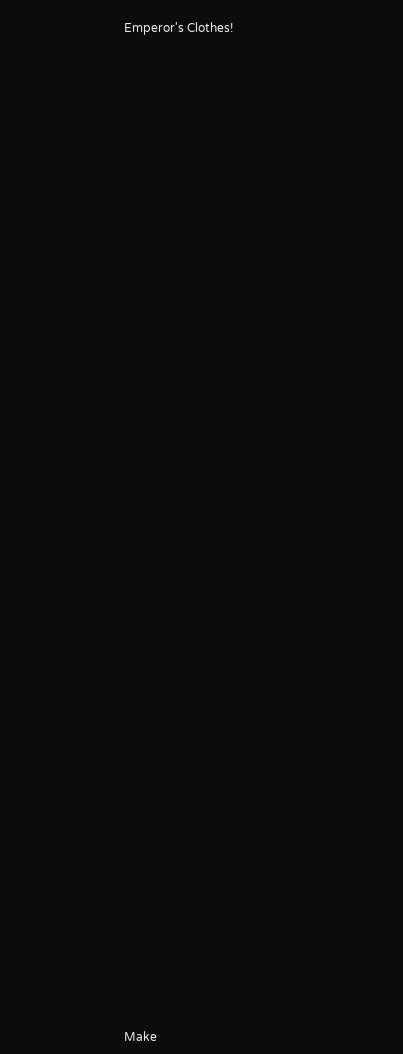Emperor's Clothes!


















































Make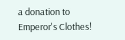a donation to
Emperor's Clothes!